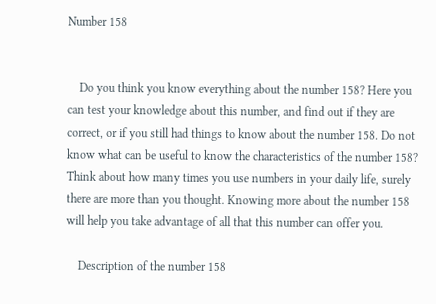Number 158


    Do you think you know everything about the number 158? Here you can test your knowledge about this number, and find out if they are correct, or if you still had things to know about the number 158. Do not know what can be useful to know the characteristics of the number 158? Think about how many times you use numbers in your daily life, surely there are more than you thought. Knowing more about the number 158 will help you take advantage of all that this number can offer you.

    Description of the number 158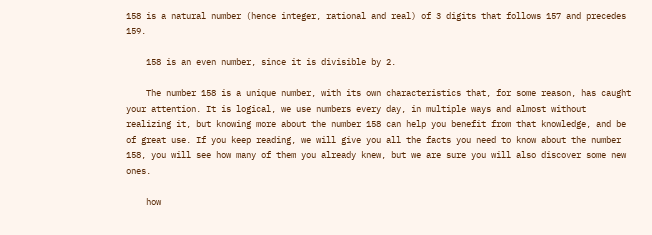158 is a natural number (hence integer, rational and real) of 3 digits that follows 157 and precedes 159.

    158 is an even number, since it is divisible by 2.

    The number 158 is a unique number, with its own characteristics that, for some reason, has caught your attention. It is logical, we use numbers every day, in multiple ways and almost without realizing it, but knowing more about the number 158 can help you benefit from that knowledge, and be of great use. If you keep reading, we will give you all the facts you need to know about the number 158, you will see how many of them you already knew, but we are sure you will also discover some new ones.

    how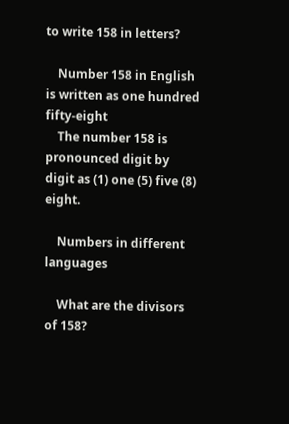to write 158 in letters?

    Number 158 in English is written as one hundred fifty-eight
    The number 158 is pronounced digit by digit as (1) one (5) five (8) eight.

    Numbers in different languages

    What are the divisors of 158?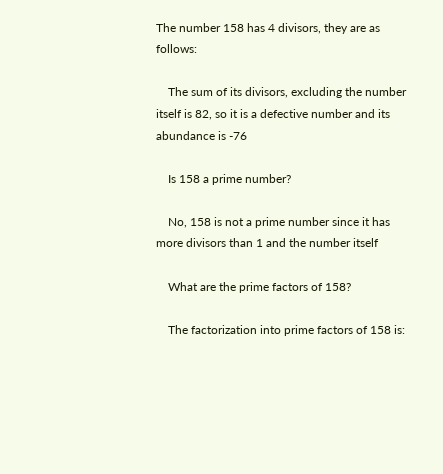The number 158 has 4 divisors, they are as follows:

    The sum of its divisors, excluding the number itself is 82, so it is a defective number and its abundance is -76

    Is 158 a prime number?

    No, 158 is not a prime number since it has more divisors than 1 and the number itself

    What are the prime factors of 158?

    The factorization into prime factors of 158 is: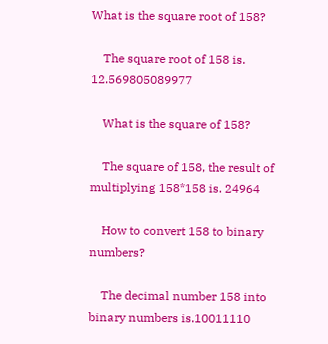What is the square root of 158?

    The square root of 158 is. 12.569805089977

    What is the square of 158?

    The square of 158, the result of multiplying 158*158 is. 24964

    How to convert 158 to binary numbers?

    The decimal number 158 into binary numbers is.10011110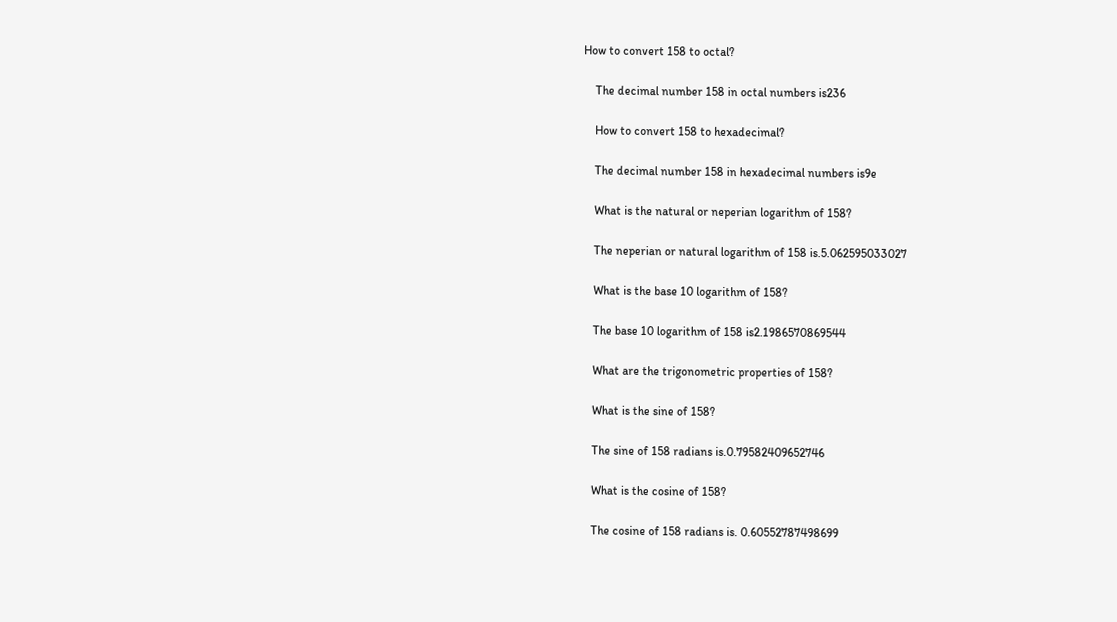How to convert 158 to octal?

    The decimal number 158 in octal numbers is236

    How to convert 158 to hexadecimal?

    The decimal number 158 in hexadecimal numbers is9e

    What is the natural or neperian logarithm of 158?

    The neperian or natural logarithm of 158 is.5.062595033027

    What is the base 10 logarithm of 158?

    The base 10 logarithm of 158 is2.1986570869544

    What are the trigonometric properties of 158?

    What is the sine of 158?

    The sine of 158 radians is.0.79582409652746

    What is the cosine of 158?

    The cosine of 158 radians is. 0.60552787498699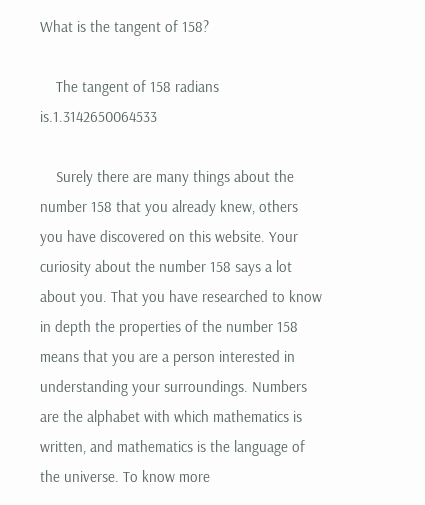What is the tangent of 158?

    The tangent of 158 radians is.1.3142650064533

    Surely there are many things about the number 158 that you already knew, others you have discovered on this website. Your curiosity about the number 158 says a lot about you. That you have researched to know in depth the properties of the number 158 means that you are a person interested in understanding your surroundings. Numbers are the alphabet with which mathematics is written, and mathematics is the language of the universe. To know more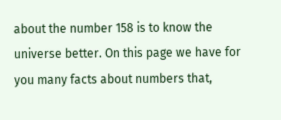about the number 158 is to know the universe better. On this page we have for you many facts about numbers that,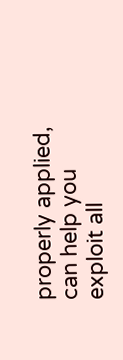properly applied, can help you exploit all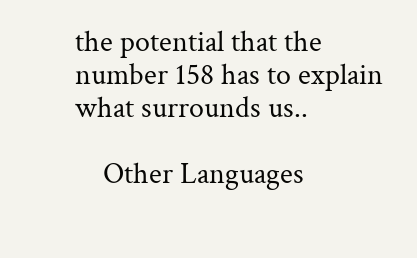the potential that the number 158 has to explain what surrounds us..

    Other Languages